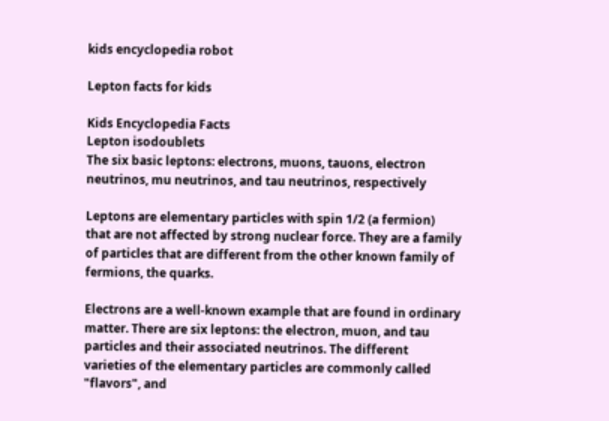kids encyclopedia robot

Lepton facts for kids

Kids Encyclopedia Facts
Lepton isodoublets
The six basic leptons: electrons, muons, tauons, electron neutrinos, mu neutrinos, and tau neutrinos, respectively

Leptons are elementary particles with spin 1/2 (a fermion) that are not affected by strong nuclear force. They are a family of particles that are different from the other known family of fermions, the quarks.

Electrons are a well-known example that are found in ordinary matter. There are six leptons: the electron, muon, and tau particles and their associated neutrinos. The different varieties of the elementary particles are commonly called "flavors", and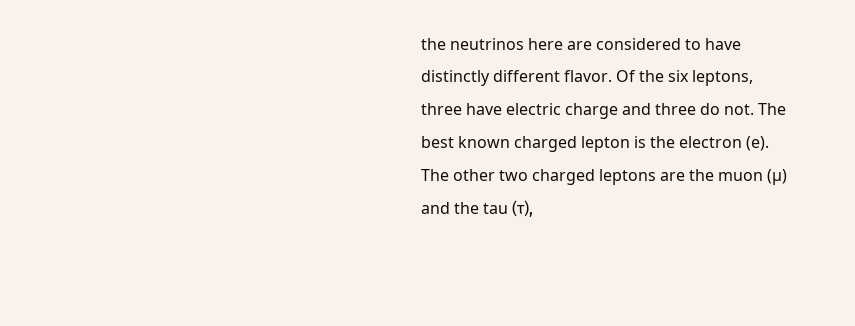the neutrinos here are considered to have distinctly different flavor. Of the six leptons, three have electric charge and three do not. The best known charged lepton is the electron (e). The other two charged leptons are the muon (µ) and the tau (τ),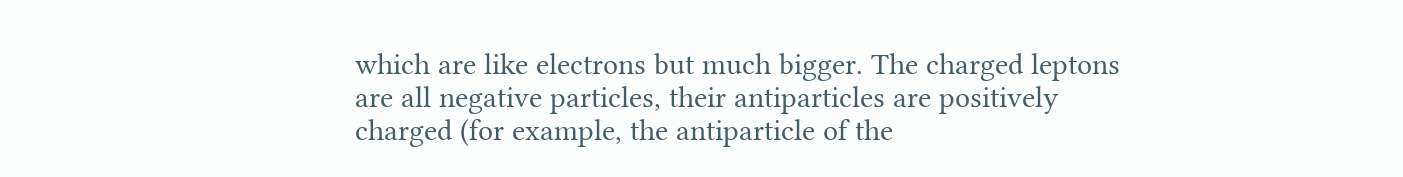which are like electrons but much bigger. The charged leptons are all negative particles, their antiparticles are positively charged (for example, the antiparticle of the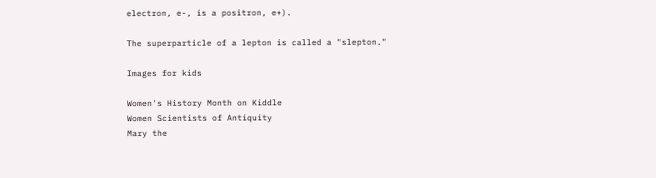electron, e-, is a positron, e+).

The superparticle of a lepton is called a "slepton."

Images for kids

Women's History Month on Kiddle
Women Scientists of Antiquity
Mary the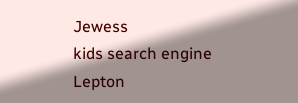Jewess
kids search engine
Lepton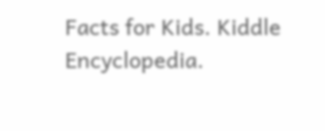Facts for Kids. Kiddle Encyclopedia.